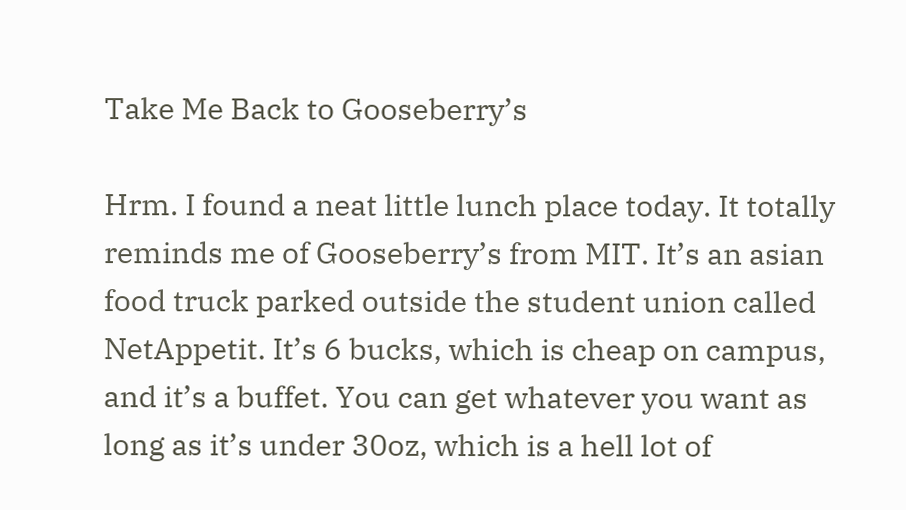Take Me Back to Gooseberry’s

Hrm. I found a neat little lunch place today. It totally reminds me of Gooseberry’s from MIT. It’s an asian food truck parked outside the student union called NetAppetit. It’s 6 bucks, which is cheap on campus, and it’s a buffet. You can get whatever you want as long as it’s under 30oz, which is a hell lot of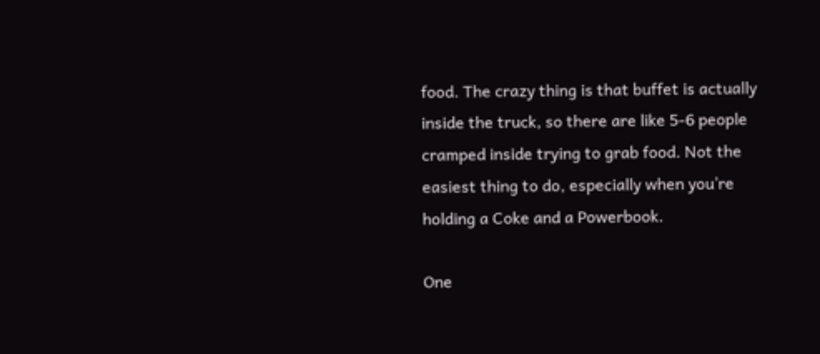food. The crazy thing is that buffet is actually inside the truck, so there are like 5-6 people cramped inside trying to grab food. Not the easiest thing to do, especially when you’re holding a Coke and a Powerbook.

One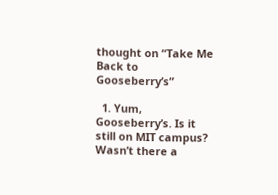thought on “Take Me Back to Gooseberry’s”

  1. Yum, Gooseberry’s. Is it still on MIT campus? Wasn’t there a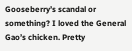Gooseberry’s scandal or something? I loved the General Gao’s chicken. Pretty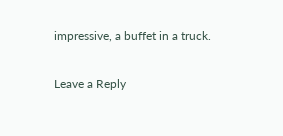impressive, a buffet in a truck.

Leave a Reply